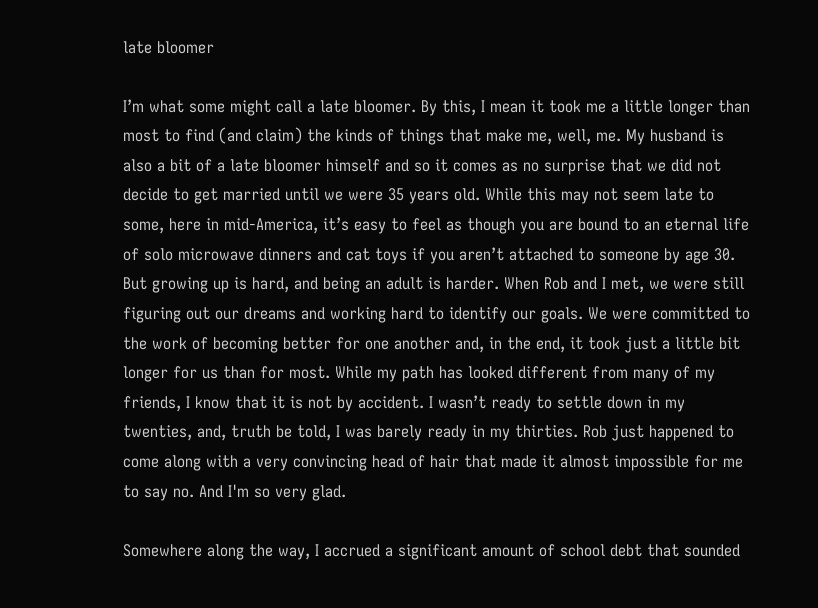late bloomer

I’m what some might call a late bloomer. By this, I mean it took me a little longer than most to find (and claim) the kinds of things that make me, well, me. My husband is also a bit of a late bloomer himself and so it comes as no surprise that we did not decide to get married until we were 35 years old. While this may not seem late to some, here in mid-America, it’s easy to feel as though you are bound to an eternal life of solo microwave dinners and cat toys if you aren’t attached to someone by age 30. But growing up is hard, and being an adult is harder. When Rob and I met, we were still figuring out our dreams and working hard to identify our goals. We were committed to the work of becoming better for one another and, in the end, it took just a little bit longer for us than for most. While my path has looked different from many of my friends, I know that it is not by accident. I wasn’t ready to settle down in my twenties, and, truth be told, I was barely ready in my thirties. Rob just happened to come along with a very convincing head of hair that made it almost impossible for me to say no. And I'm so very glad.

Somewhere along the way, I accrued a significant amount of school debt that sounded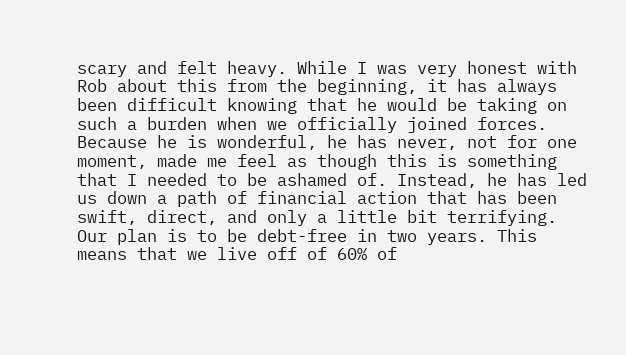scary and felt heavy. While I was very honest with Rob about this from the beginning, it has always been difficult knowing that he would be taking on such a burden when we officially joined forces. Because he is wonderful, he has never, not for one moment, made me feel as though this is something that I needed to be ashamed of. Instead, he has led us down a path of financial action that has been swift, direct, and only a little bit terrifying. Our plan is to be debt-free in two years. This means that we live off of 60% of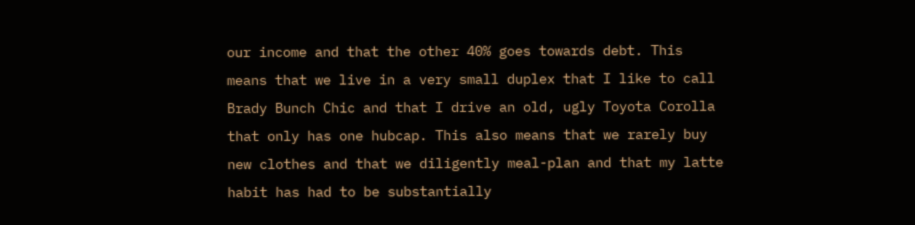our income and that the other 40% goes towards debt. This means that we live in a very small duplex that I like to call Brady Bunch Chic and that I drive an old, ugly Toyota Corolla that only has one hubcap. This also means that we rarely buy new clothes and that we diligently meal-plan and that my latte habit has had to be substantially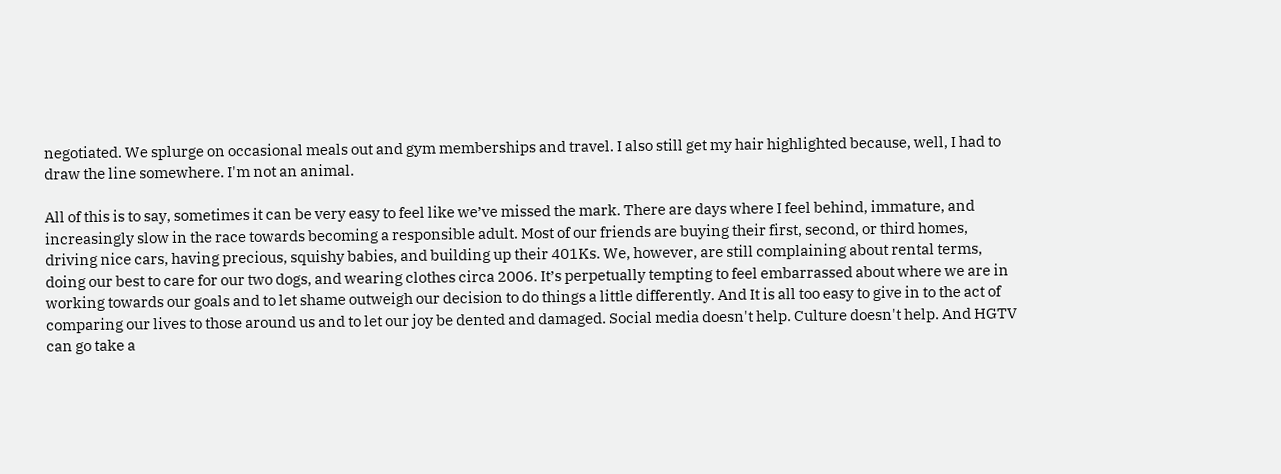negotiated. We splurge on occasional meals out and gym memberships and travel. I also still get my hair highlighted because, well, I had to draw the line somewhere. I'm not an animal.

All of this is to say, sometimes it can be very easy to feel like we’ve missed the mark. There are days where I feel behind, immature, and increasingly slow in the race towards becoming a responsible adult. Most of our friends are buying their first, second, or third homes, driving nice cars, having precious, squishy babies, and building up their 401Ks. We, however, are still complaining about rental terms, doing our best to care for our two dogs, and wearing clothes circa 2006. It’s perpetually tempting to feel embarrassed about where we are in working towards our goals and to let shame outweigh our decision to do things a little differently. And It is all too easy to give in to the act of comparing our lives to those around us and to let our joy be dented and damaged. Social media doesn't help. Culture doesn't help. And HGTV can go take a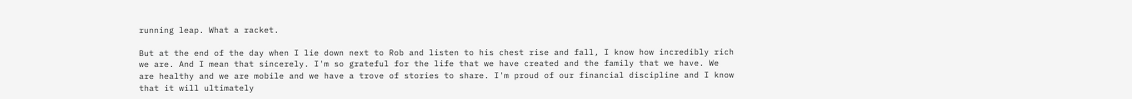running leap. What a racket.

But at the end of the day when I lie down next to Rob and listen to his chest rise and fall, I know how incredibly rich we are. And I mean that sincerely. I'm so grateful for the life that we have created and the family that we have. We are healthy and we are mobile and we have a trove of stories to share. I'm proud of our financial discipline and I know that it will ultimately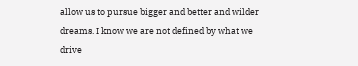allow us to pursue bigger and better and wilder dreams. I know we are not defined by what we drive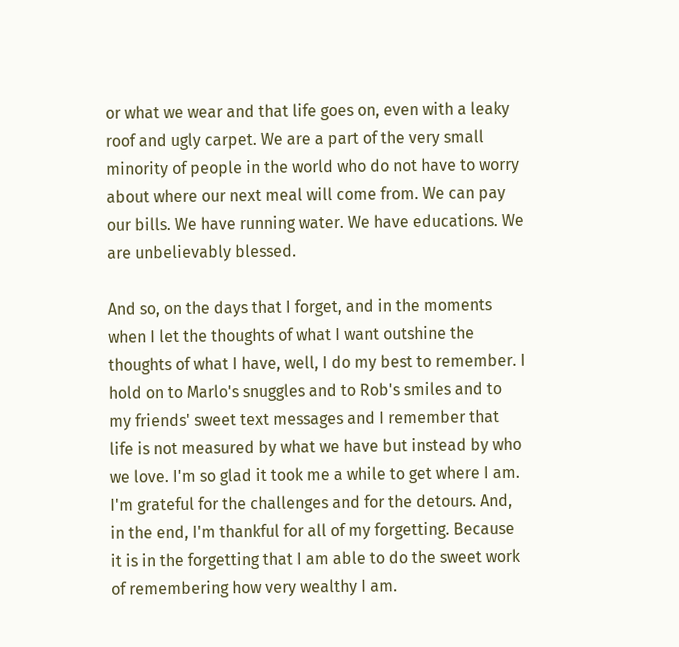or what we wear and that life goes on, even with a leaky roof and ugly carpet. We are a part of the very small minority of people in the world who do not have to worry about where our next meal will come from. We can pay our bills. We have running water. We have educations. We are unbelievably blessed.

And so, on the days that I forget, and in the moments when I let the thoughts of what I want outshine the thoughts of what I have, well, I do my best to remember. I hold on to Marlo's snuggles and to Rob's smiles and to my friends' sweet text messages and I remember that life is not measured by what we have but instead by who we love. I'm so glad it took me a while to get where I am. I'm grateful for the challenges and for the detours. And, in the end, I'm thankful for all of my forgetting. Because it is in the forgetting that I am able to do the sweet work of remembering how very wealthy I am.